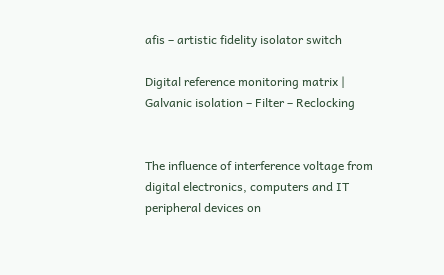afis – artistic fidelity isolator switch

Digital reference monitoring matrix | Galvanic isolation – Filter – Reclocking


The influence of interference voltage from digital electronics, computers and IT peripheral devices on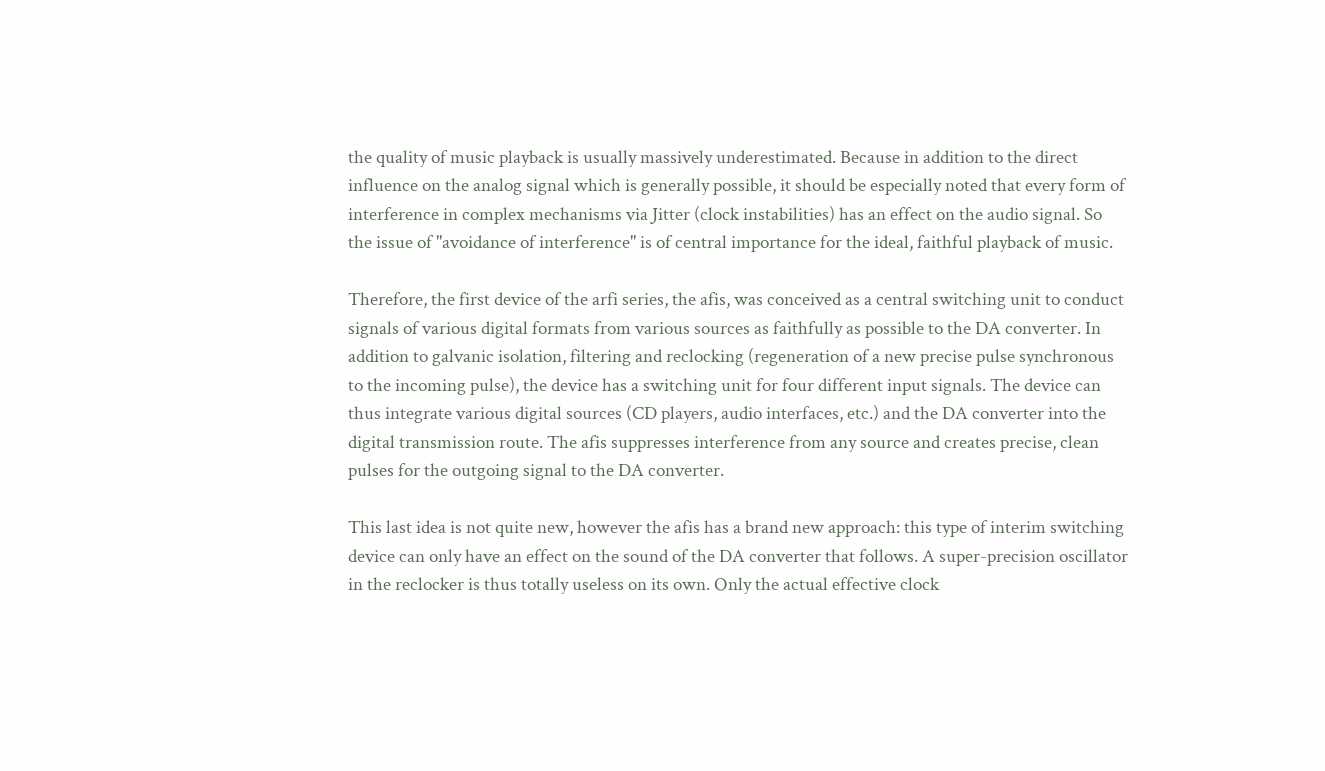the quality of music playback is usually massively underestimated. Because in addition to the direct influence on the analog signal which is generally possible, it should be especially noted that every form of interference in complex mechanisms via Jitter (clock instabilities) has an effect on the audio signal. So the issue of "avoidance of interference" is of central importance for the ideal, faithful playback of music.

Therefore, the first device of the arfi series, the afis, was conceived as a central switching unit to conduct signals of various digital formats from various sources as faithfully as possible to the DA converter. In addition to galvanic isolation, filtering and reclocking (regeneration of a new precise pulse synchronous to the incoming pulse), the device has a switching unit for four different input signals. The device can thus integrate various digital sources (CD players, audio interfaces, etc.) and the DA converter into the digital transmission route. The afis suppresses interference from any source and creates precise, clean pulses for the outgoing signal to the DA converter.

This last idea is not quite new, however the afis has a brand new approach: this type of interim switching device can only have an effect on the sound of the DA converter that follows. A super-precision oscillator in the reclocker is thus totally useless on its own. Only the actual effective clock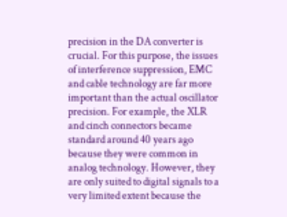precision in the DA converter is crucial. For this purpose, the issues of interference suppression, EMC and cable technology are far more important than the actual oscillator precision. For example, the XLR and cinch connectors became standard around 40 years ago because they were common in analog technology. However, they are only suited to digital signals to a very limited extent because the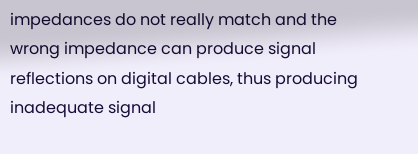impedances do not really match and the wrong impedance can produce signal reflections on digital cables, thus producing inadequate signal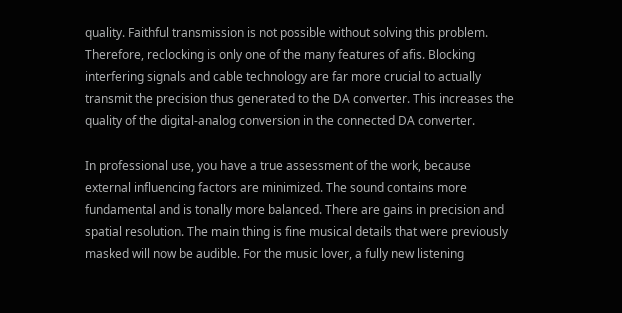quality. Faithful transmission is not possible without solving this problem. Therefore, reclocking is only one of the many features of afis. Blocking interfering signals and cable technology are far more crucial to actually transmit the precision thus generated to the DA converter. This increases the quality of the digital-analog conversion in the connected DA converter.

In professional use, you have a true assessment of the work, because external influencing factors are minimized. The sound contains more fundamental and is tonally more balanced. There are gains in precision and spatial resolution. The main thing is fine musical details that were previously masked will now be audible. For the music lover, a fully new listening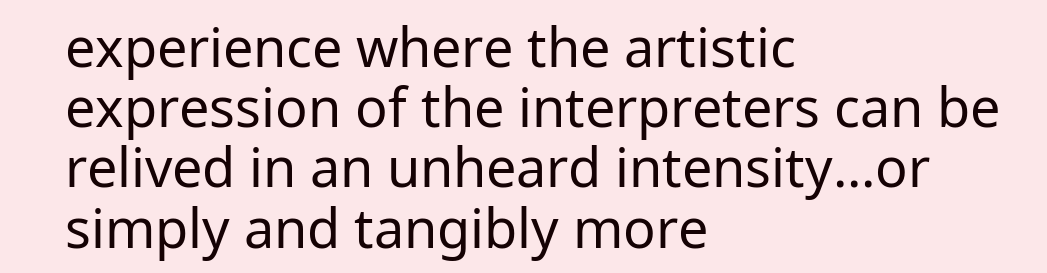experience where the artistic expression of the interpreters can be relived in an unheard intensity...or simply and tangibly more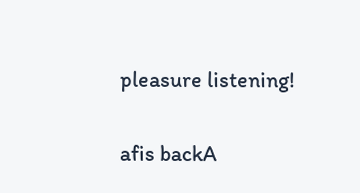pleasure listening!

afis backA